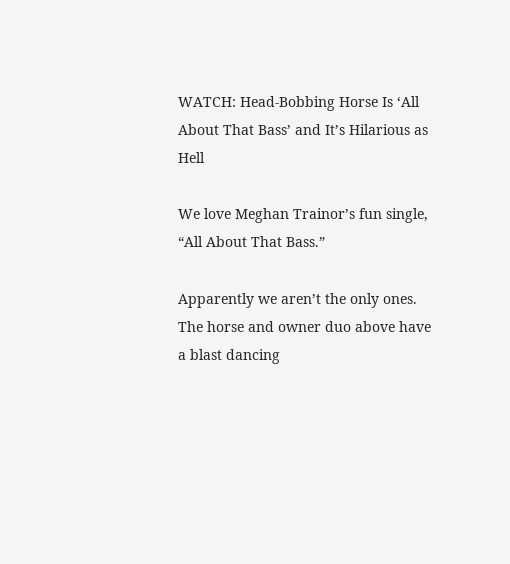WATCH: Head-Bobbing Horse Is ‘All About That Bass’ and It’s Hilarious as Hell

We love Meghan Trainor’s fun single, “All About That Bass.”

Apparently we aren’t the only ones. The horse and owner duo above have a blast dancing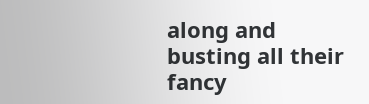along and busting all their fancy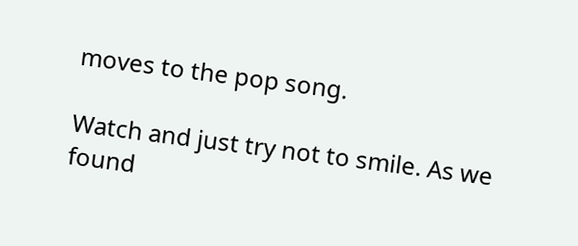moves to the pop song.

Watch and just try not to smile. As we found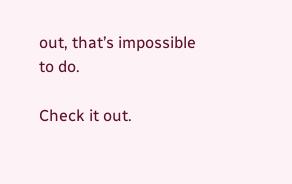out, that’s impossible to do.

Check it out.